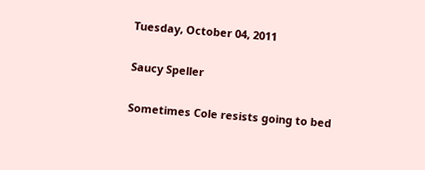Tuesday, October 04, 2011

Saucy Speller

Sometimes Cole resists going to bed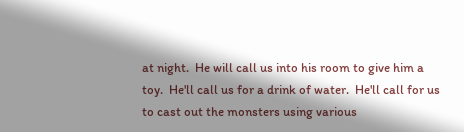at night.  He will call us into his room to give him a toy.  He'll call us for a drink of water.  He'll call for us to cast out the monsters using various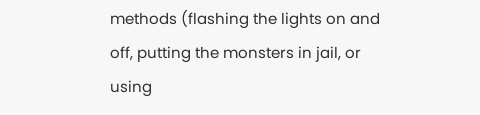methods (flashing the lights on and off, putting the monsters in jail, or using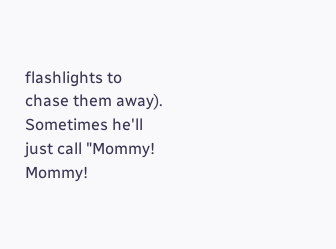flashlights to chase them away).  Sometimes he'll just call "Mommy! Mommy!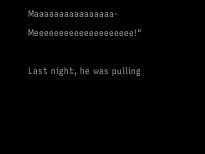Maaaaaaaaaaaaaaaa-Meeeeeeeeeeeeeeeeeeee!"

Last night, he was pulling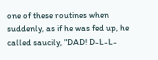one of these routines when suddenly, as if he was fed up, he called saucily, "DAD! D-L-L-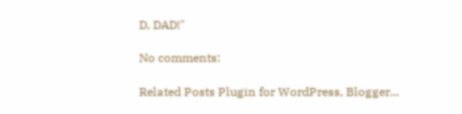D, DAD!"

No comments:

Related Posts Plugin for WordPress, Blogger...